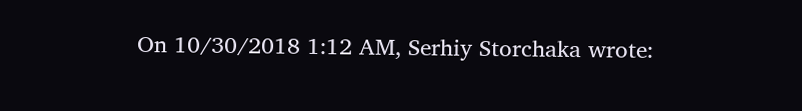On 10/30/2018 1:12 AM, Serhiy Storchaka wrote: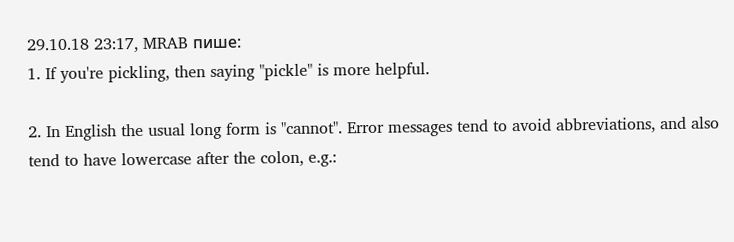29.10.18 23:17, MRAB пише:
1. If you're pickling, then saying "pickle" is more helpful.

2. In English the usual long form is "cannot". Error messages tend to avoid abbreviations, and also tend to have lowercase after the colon, e.g.: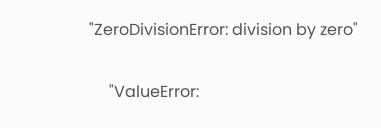"ZeroDivisionError: division by zero"

     "ValueError: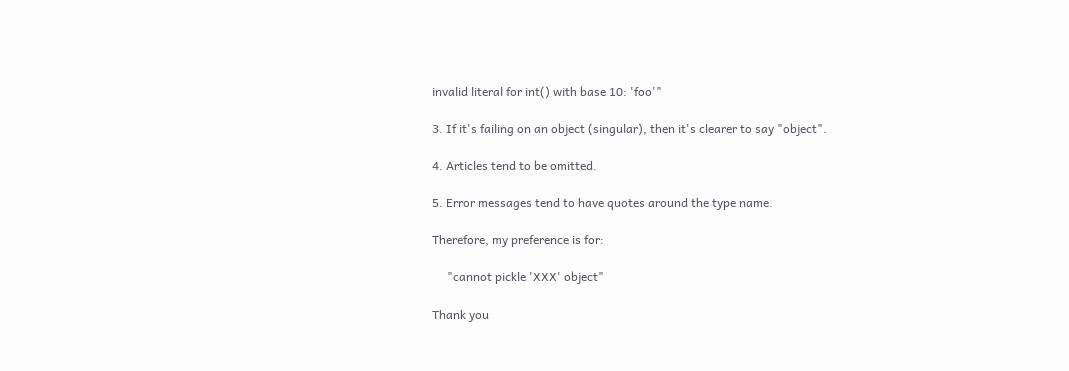invalid literal for int() with base 10: 'foo'"

3. If it's failing on an object (singular), then it's clearer to say "object".

4. Articles tend to be omitted.

5. Error messages tend to have quotes around the type name.

Therefore, my preference is for:

     "cannot pickle 'XXX' object"

Thank you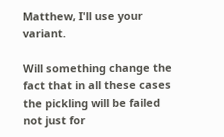Matthew, I'll use your variant.

Will something change the fact that in all these cases the pickling will be failed not just for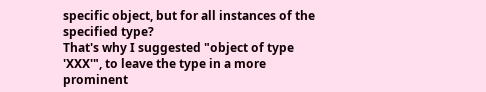specific object, but for all instances of the specified type?
That's why I suggested "object of type 'XXX'", to leave the type in a more prominent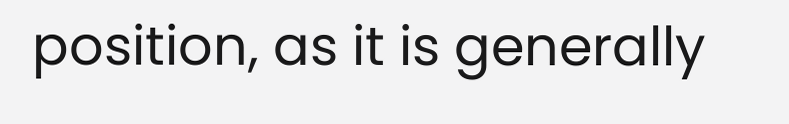position, as it is generally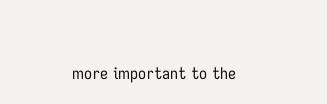more important to the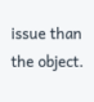issue than the object.